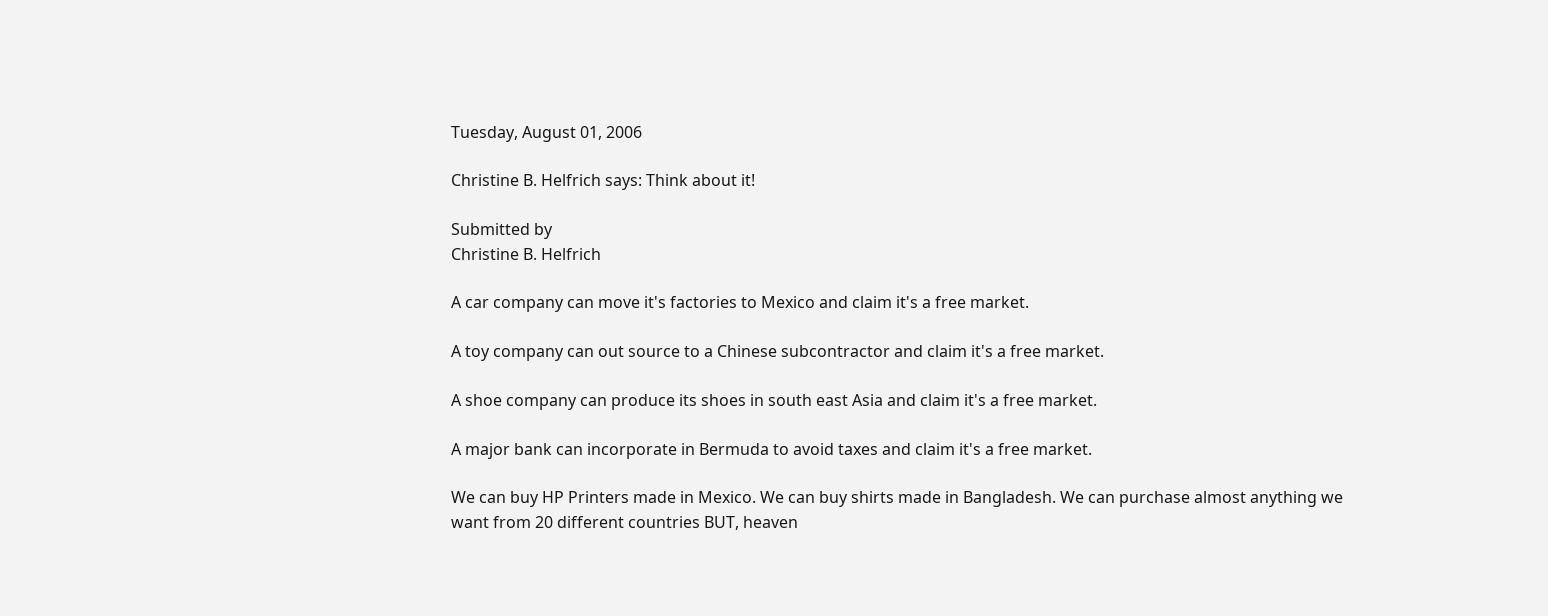Tuesday, August 01, 2006

Christine B. Helfrich says: Think about it!

Submitted by
Christine B. Helfrich

A car company can move it's factories to Mexico and claim it's a free market.

A toy company can out source to a Chinese subcontractor and claim it's a free market.

A shoe company can produce its shoes in south east Asia and claim it's a free market.

A major bank can incorporate in Bermuda to avoid taxes and claim it's a free market.

We can buy HP Printers made in Mexico. We can buy shirts made in Bangladesh. We can purchase almost anything we want from 20 different countries BUT, heaven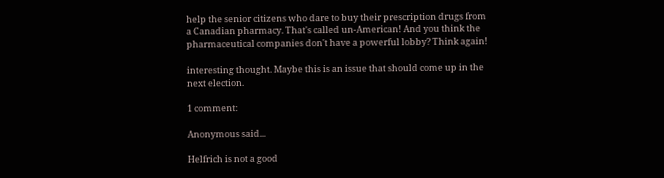help the senior citizens who dare to buy their prescription drugs from a Canadian pharmacy. That's called un-American! And you think the pharmaceutical companies don't have a powerful lobby? Think again!

interesting thought. Maybe this is an issue that should come up in the next election.

1 comment:

Anonymous said...

Helfrich is not a good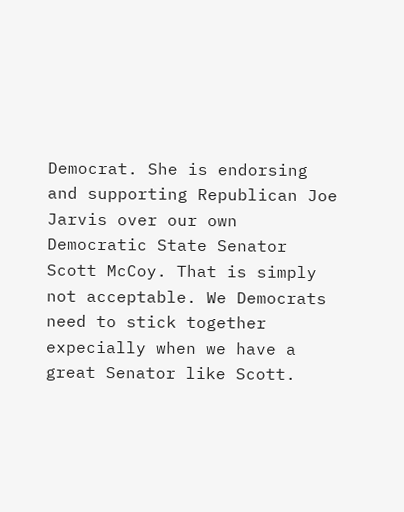Democrat. She is endorsing and supporting Republican Joe Jarvis over our own Democratic State Senator Scott McCoy. That is simply not acceptable. We Democrats need to stick together expecially when we have a great Senator like Scott.